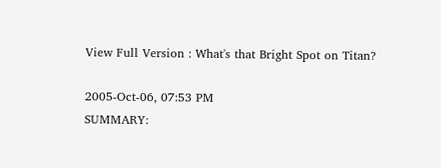View Full Version : What's that Bright Spot on Titan?

2005-Oct-06, 07:53 PM
SUMMARY: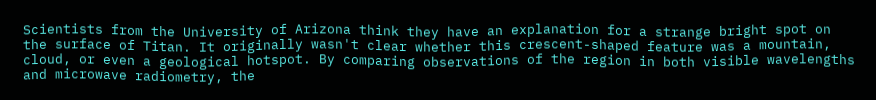Scientists from the University of Arizona think they have an explanation for a strange bright spot on the surface of Titan. It originally wasn't clear whether this crescent-shaped feature was a mountain, cloud, or even a geological hotspot. By comparing observations of the region in both visible wavelengths and microwave radiometry, the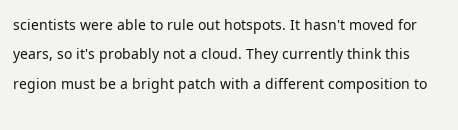scientists were able to rule out hotspots. It hasn't moved for years, so it's probably not a cloud. They currently think this region must be a bright patch with a different composition to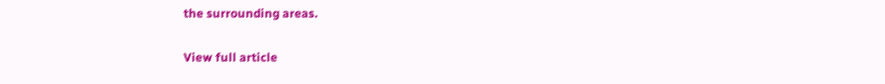the surrounding areas.

View full article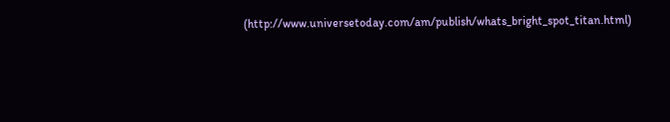(http://www.universetoday.com/am/publish/whats_bright_spot_titan.html)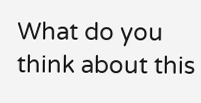What do you think about this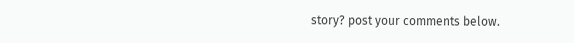story? post your comments below.